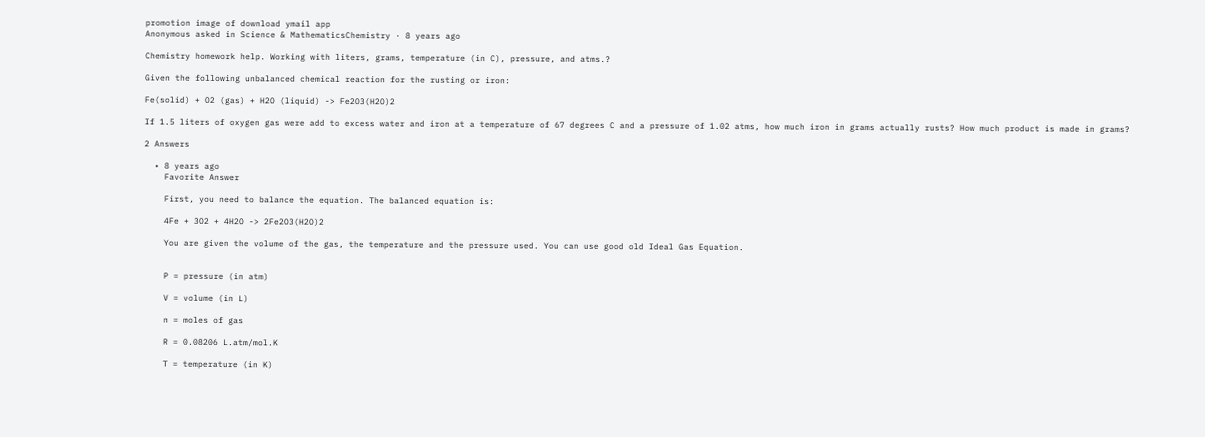promotion image of download ymail app
Anonymous asked in Science & MathematicsChemistry · 8 years ago

Chemistry homework help. Working with liters, grams, temperature (in C), pressure, and atms.?

Given the following unbalanced chemical reaction for the rusting or iron:

Fe(solid) + O2 (gas) + H2O (liquid) -> Fe2O3(H2O)2

If 1.5 liters of oxygen gas were add to excess water and iron at a temperature of 67 degrees C and a pressure of 1.02 atms, how much iron in grams actually rusts? How much product is made in grams?

2 Answers

  • 8 years ago
    Favorite Answer

    First, you need to balance the equation. The balanced equation is:

    4Fe + 3O2 + 4H2O -> 2Fe2O3(H2O)2

    You are given the volume of the gas, the temperature and the pressure used. You can use good old Ideal Gas Equation.


    P = pressure (in atm)

    V = volume (in L)

    n = moles of gas

    R = 0.08206 L.atm/mol.K

    T = temperature (in K)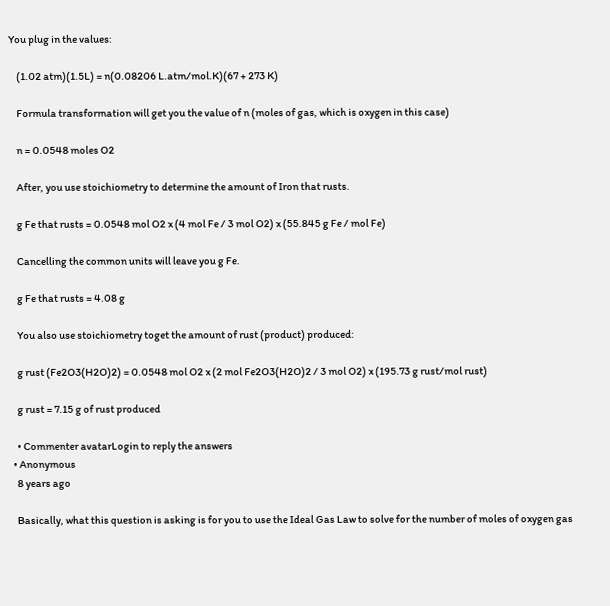You plug in the values:

    (1.02 atm)(1.5L) = n(0.08206 L.atm/mol.K)(67 + 273 K)

    Formula transformation will get you the value of n (moles of gas, which is oxygen in this case)

    n = 0.0548 moles O2

    After, you use stoichiometry to determine the amount of Iron that rusts.

    g Fe that rusts = 0.0548 mol O2 x (4 mol Fe / 3 mol O2) x (55.845 g Fe / mol Fe)

    Cancelling the common units will leave you g Fe.

    g Fe that rusts = 4.08 g

    You also use stoichiometry toget the amount of rust (product) produced:

    g rust (Fe2O3(H2O)2) = 0.0548 mol O2 x (2 mol Fe2O3(H2O)2 / 3 mol O2) x (195.73 g rust/mol rust)

    g rust = 7.15 g of rust produced

    • Commenter avatarLogin to reply the answers
  • Anonymous
    8 years ago

    Basically, what this question is asking is for you to use the Ideal Gas Law to solve for the number of moles of oxygen gas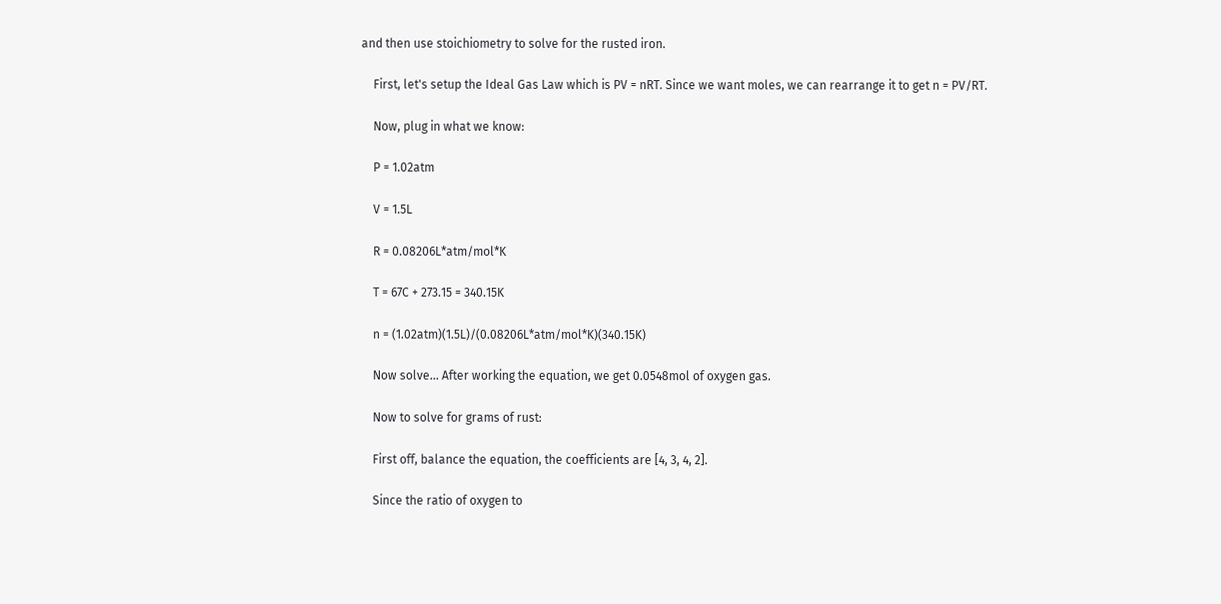and then use stoichiometry to solve for the rusted iron.

    First, let's setup the Ideal Gas Law which is PV = nRT. Since we want moles, we can rearrange it to get n = PV/RT.

    Now, plug in what we know:

    P = 1.02atm

    V = 1.5L

    R = 0.08206L*atm/mol*K

    T = 67C + 273.15 = 340.15K

    n = (1.02atm)(1.5L)/(0.08206L*atm/mol*K)(340.15K)

    Now solve... After working the equation, we get 0.0548mol of oxygen gas.

    Now to solve for grams of rust:

    First off, balance the equation, the coefficients are [4, 3, 4, 2].

    Since the ratio of oxygen to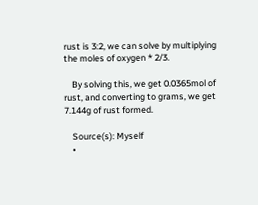rust is 3:2, we can solve by multiplying the moles of oxygen * 2/3.

    By solving this, we get 0.0365mol of rust, and converting to grams, we get 7.144g of rust formed.

    Source(s): Myself
    •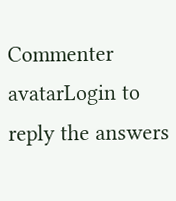Commenter avatarLogin to reply the answers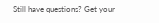Still have questions? Get your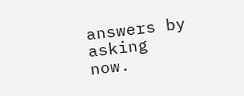answers by asking now.